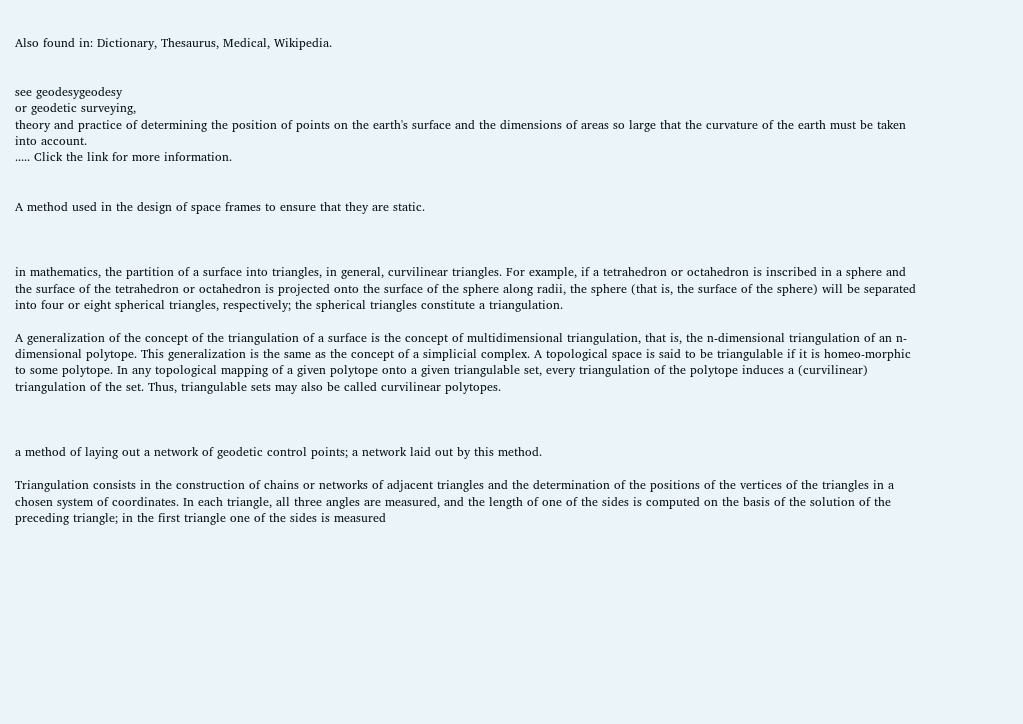Also found in: Dictionary, Thesaurus, Medical, Wikipedia.


see geodesygeodesy
or geodetic surveying,
theory and practice of determining the position of points on the earth's surface and the dimensions of areas so large that the curvature of the earth must be taken into account.
..... Click the link for more information.


A method used in the design of space frames to ensure that they are static.



in mathematics, the partition of a surface into triangles, in general, curvilinear triangles. For example, if a tetrahedron or octahedron is inscribed in a sphere and the surface of the tetrahedron or octahedron is projected onto the surface of the sphere along radii, the sphere (that is, the surface of the sphere) will be separated into four or eight spherical triangles, respectively; the spherical triangles constitute a triangulation.

A generalization of the concept of the triangulation of a surface is the concept of multidimensional triangulation, that is, the n-dimensional triangulation of an n-dimensional polytope. This generalization is the same as the concept of a simplicial complex. A topological space is said to be triangulable if it is homeo-morphic to some polytope. In any topological mapping of a given polytope onto a given triangulable set, every triangulation of the polytope induces a (curvilinear) triangulation of the set. Thus, triangulable sets may also be called curvilinear polytopes.



a method of laying out a network of geodetic control points; a network laid out by this method.

Triangulation consists in the construction of chains or networks of adjacent triangles and the determination of the positions of the vertices of the triangles in a chosen system of coordinates. In each triangle, all three angles are measured, and the length of one of the sides is computed on the basis of the solution of the preceding triangle; in the first triangle one of the sides is measured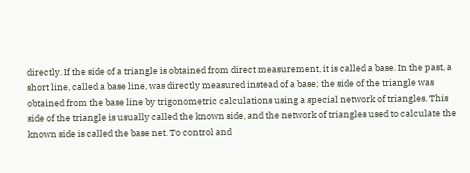directly. If the side of a triangle is obtained from direct measurement, it is called a base. In the past, a short line, called a base line, was directly measured instead of a base; the side of the triangle was obtained from the base line by trigonometric calculations using a special network of triangles. This side of the triangle is usually called the known side, and the network of triangles used to calculate the known side is called the base net. To control and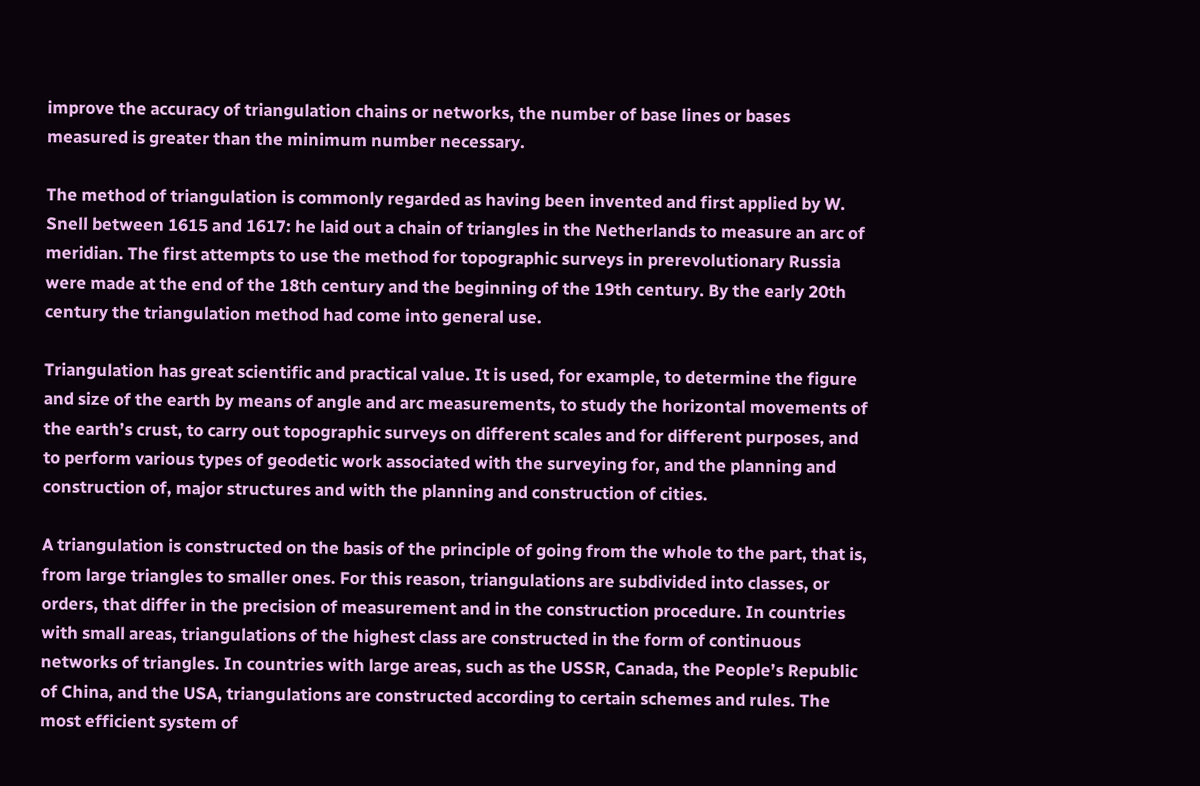improve the accuracy of triangulation chains or networks, the number of base lines or bases measured is greater than the minimum number necessary.

The method of triangulation is commonly regarded as having been invented and first applied by W. Snell between 1615 and 1617: he laid out a chain of triangles in the Netherlands to measure an arc of meridian. The first attempts to use the method for topographic surveys in prerevolutionary Russia were made at the end of the 18th century and the beginning of the 19th century. By the early 20th century the triangulation method had come into general use.

Triangulation has great scientific and practical value. It is used, for example, to determine the figure and size of the earth by means of angle and arc measurements, to study the horizontal movements of the earth’s crust, to carry out topographic surveys on different scales and for different purposes, and to perform various types of geodetic work associated with the surveying for, and the planning and construction of, major structures and with the planning and construction of cities.

A triangulation is constructed on the basis of the principle of going from the whole to the part, that is, from large triangles to smaller ones. For this reason, triangulations are subdivided into classes, or orders, that differ in the precision of measurement and in the construction procedure. In countries with small areas, triangulations of the highest class are constructed in the form of continuous networks of triangles. In countries with large areas, such as the USSR, Canada, the People’s Republic of China, and the USA, triangulations are constructed according to certain schemes and rules. The most efficient system of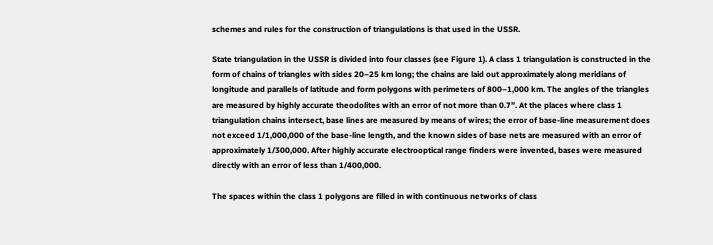schemes and rules for the construction of triangulations is that used in the USSR.

State triangulation in the USSR is divided into four classes (see Figure 1). A class 1 triangulation is constructed in the form of chains of triangles with sides 20–25 km long; the chains are laid out approximately along meridians of longitude and parallels of latitude and form polygons with perimeters of 800–1,000 km. The angles of the triangles are measured by highly accurate theodolites with an error of not more than 0.7”. At the places where class 1 triangulation chains intersect, base lines are measured by means of wires; the error of base-line measurement does not exceed 1/1,000,000 of the base-line length, and the known sides of base nets are measured with an error of approximately 1/300,000. After highly accurate electrooptical range finders were invented, bases were measured directly with an error of less than 1/400,000.

The spaces within the class 1 polygons are filled in with continuous networks of class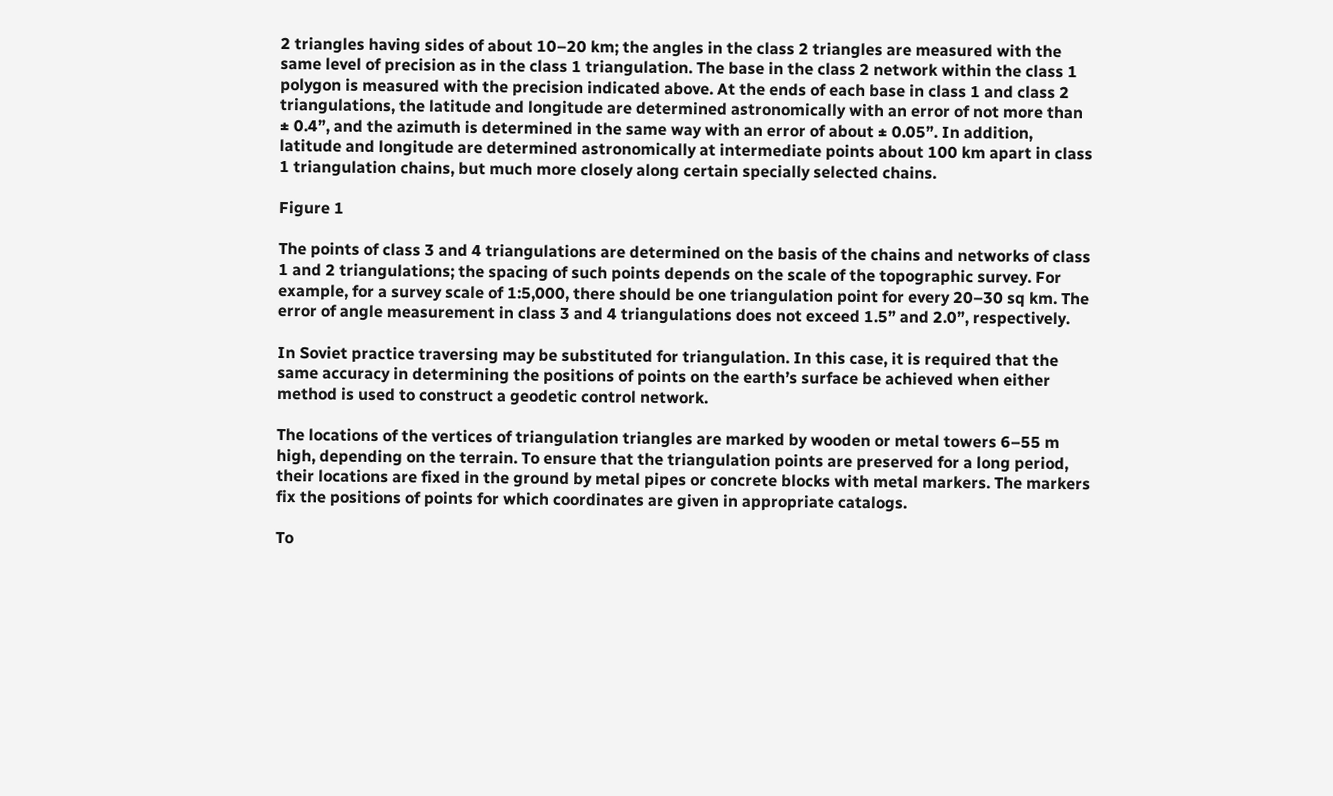2 triangles having sides of about 10–20 km; the angles in the class 2 triangles are measured with the same level of precision as in the class 1 triangulation. The base in the class 2 network within the class 1 polygon is measured with the precision indicated above. At the ends of each base in class 1 and class 2 triangulations, the latitude and longitude are determined astronomically with an error of not more than ± 0.4”, and the azimuth is determined in the same way with an error of about ± 0.05”. In addition, latitude and longitude are determined astronomically at intermediate points about 100 km apart in class 1 triangulation chains, but much more closely along certain specially selected chains.

Figure 1

The points of class 3 and 4 triangulations are determined on the basis of the chains and networks of class 1 and 2 triangulations; the spacing of such points depends on the scale of the topographic survey. For example, for a survey scale of 1:5,000, there should be one triangulation point for every 20–30 sq km. The error of angle measurement in class 3 and 4 triangulations does not exceed 1.5” and 2.0”, respectively.

In Soviet practice traversing may be substituted for triangulation. In this case, it is required that the same accuracy in determining the positions of points on the earth’s surface be achieved when either method is used to construct a geodetic control network.

The locations of the vertices of triangulation triangles are marked by wooden or metal towers 6–55 m high, depending on the terrain. To ensure that the triangulation points are preserved for a long period, their locations are fixed in the ground by metal pipes or concrete blocks with metal markers. The markers fix the positions of points for which coordinates are given in appropriate catalogs.

To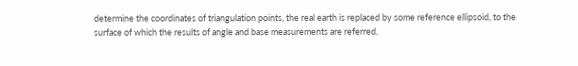determine the coordinates of triangulation points, the real earth is replaced by some reference ellipsoid, to the surface of which the results of angle and base measurements are referred.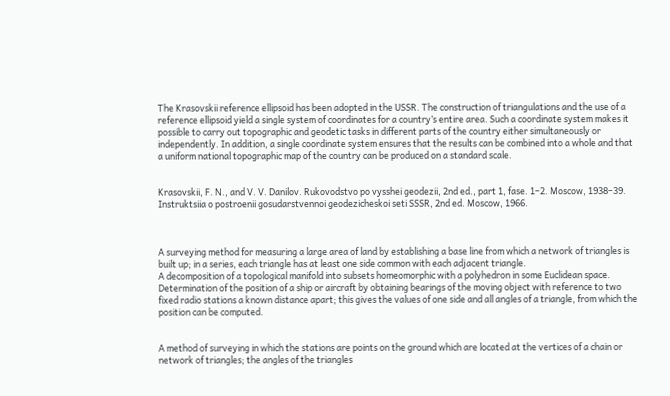The Krasovskii reference ellipsoid has been adopted in the USSR. The construction of triangulations and the use of a reference ellipsoid yield a single system of coordinates for a country’s entire area. Such a coordinate system makes it possible to carry out topographic and geodetic tasks in different parts of the country either simultaneously or independently. In addition, a single coordinate system ensures that the results can be combined into a whole and that a uniform national topographic map of the country can be produced on a standard scale.


Krasovskii, F. N., and V. V. Danilov. Rukovodstvo po vysshei geodezii, 2nd ed., part 1, fase. 1–2. Moscow, 1938–39.
Instruktsiia o postroenii gosudarstvennoi geodezicheskoi seti SSSR, 2nd ed. Moscow, 1966.



A surveying method for measuring a large area of land by establishing a base line from which a network of triangles is built up; in a series, each triangle has at least one side common with each adjacent triangle.
A decomposition of a topological manifold into subsets homeomorphic with a polyhedron in some Euclidean space.
Determination of the position of a ship or aircraft by obtaining bearings of the moving object with reference to two fixed radio stations a known distance apart; this gives the values of one side and all angles of a triangle, from which the position can be computed.


A method of surveying in which the stations are points on the ground which are located at the vertices of a chain or network of triangles; the angles of the triangles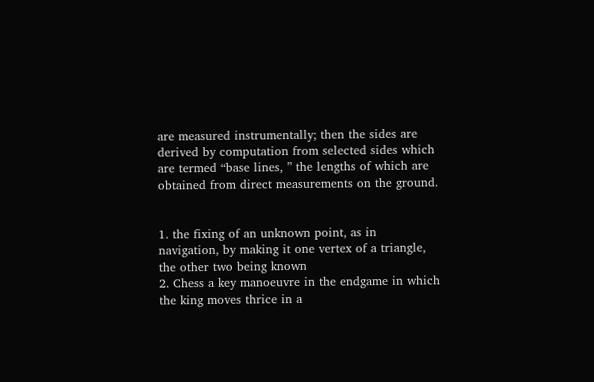are measured instrumentally; then the sides are derived by computation from selected sides which are termed “base lines, ” the lengths of which are obtained from direct measurements on the ground.


1. the fixing of an unknown point, as in navigation, by making it one vertex of a triangle, the other two being known
2. Chess a key manoeuvre in the endgame in which the king moves thrice in a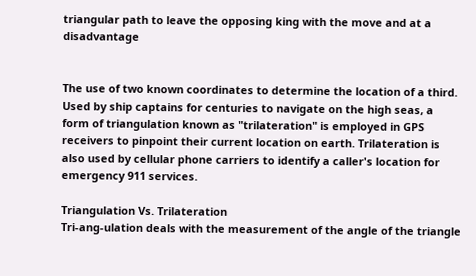triangular path to leave the opposing king with the move and at a disadvantage


The use of two known coordinates to determine the location of a third. Used by ship captains for centuries to navigate on the high seas, a form of triangulation known as "trilateration" is employed in GPS receivers to pinpoint their current location on earth. Trilateration is also used by cellular phone carriers to identify a caller's location for emergency 911 services.

Triangulation Vs. Trilateration
Tri-ang-ulation deals with the measurement of the angle of the triangle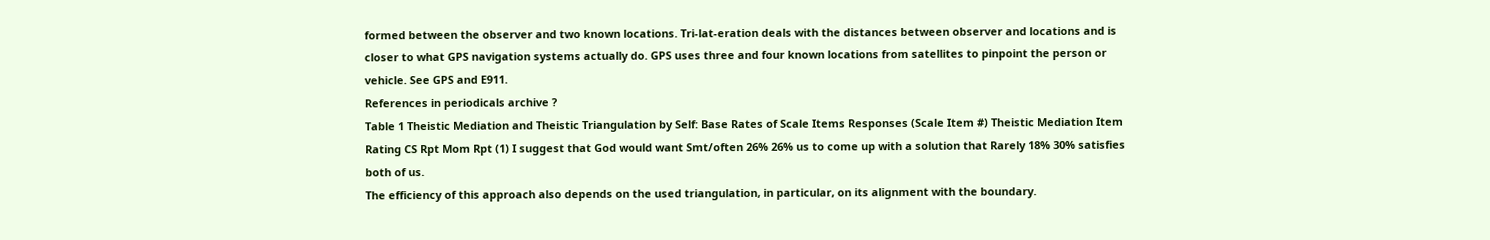formed between the observer and two known locations. Tri-lat-eration deals with the distances between observer and locations and is closer to what GPS navigation systems actually do. GPS uses three and four known locations from satellites to pinpoint the person or vehicle. See GPS and E911.
References in periodicals archive ?
Table 1 Theistic Mediation and Theistic Triangulation by Self: Base Rates of Scale Items Responses (Scale Item #) Theistic Mediation Item Rating CS Rpt Mom Rpt (1) I suggest that God would want Smt/often 26% 26% us to come up with a solution that Rarely 18% 30% satisfies both of us.
The efficiency of this approach also depends on the used triangulation, in particular, on its alignment with the boundary.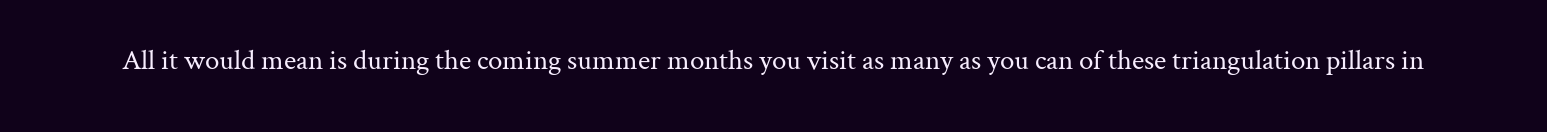All it would mean is during the coming summer months you visit as many as you can of these triangulation pillars in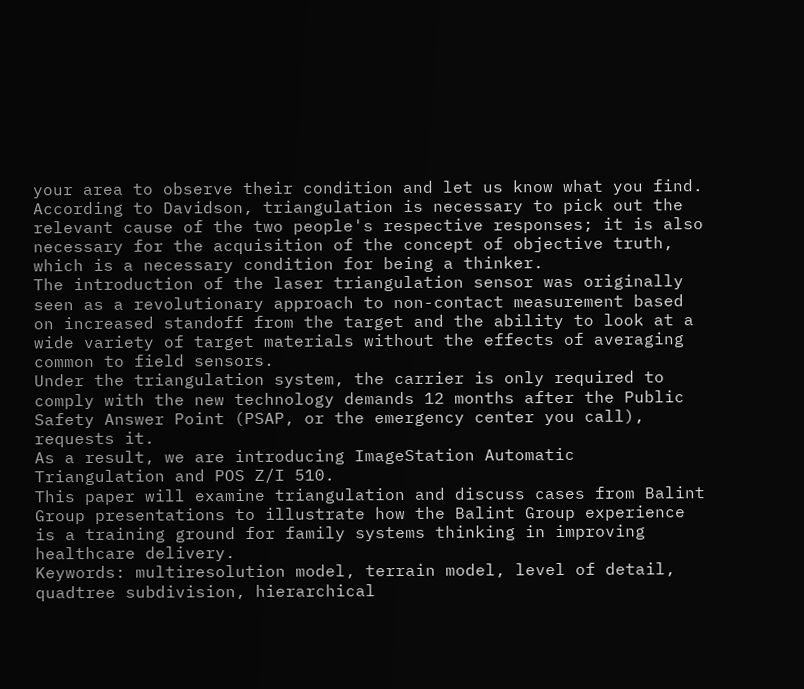your area to observe their condition and let us know what you find.
According to Davidson, triangulation is necessary to pick out the relevant cause of the two people's respective responses; it is also necessary for the acquisition of the concept of objective truth, which is a necessary condition for being a thinker.
The introduction of the laser triangulation sensor was originally seen as a revolutionary approach to non-contact measurement based on increased standoff from the target and the ability to look at a wide variety of target materials without the effects of averaging common to field sensors.
Under the triangulation system, the carrier is only required to comply with the new technology demands 12 months after the Public Safety Answer Point (PSAP, or the emergency center you call), requests it.
As a result, we are introducing ImageStation Automatic Triangulation and POS Z/I 510.
This paper will examine triangulation and discuss cases from Balint Group presentations to illustrate how the Balint Group experience is a training ground for family systems thinking in improving healthcare delivery.
Keywords: multiresolution model, terrain model, level of detail, quadtree subdivision, hierarchical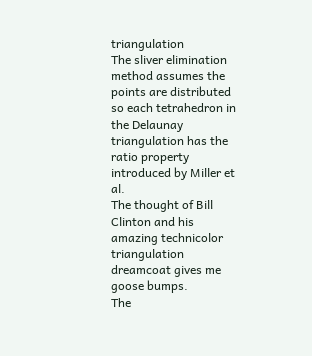triangulation
The sliver elimination method assumes the points are distributed so each tetrahedron in the Delaunay triangulation has the ratio property introduced by Miller et al.
The thought of Bill Clinton and his amazing technicolor triangulation dreamcoat gives me goose bumps.
The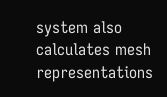system also calculates mesh representations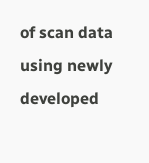of scan data using newly developed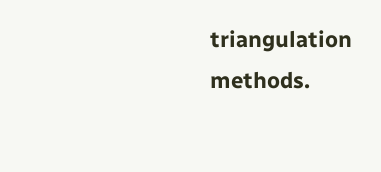triangulation methods.